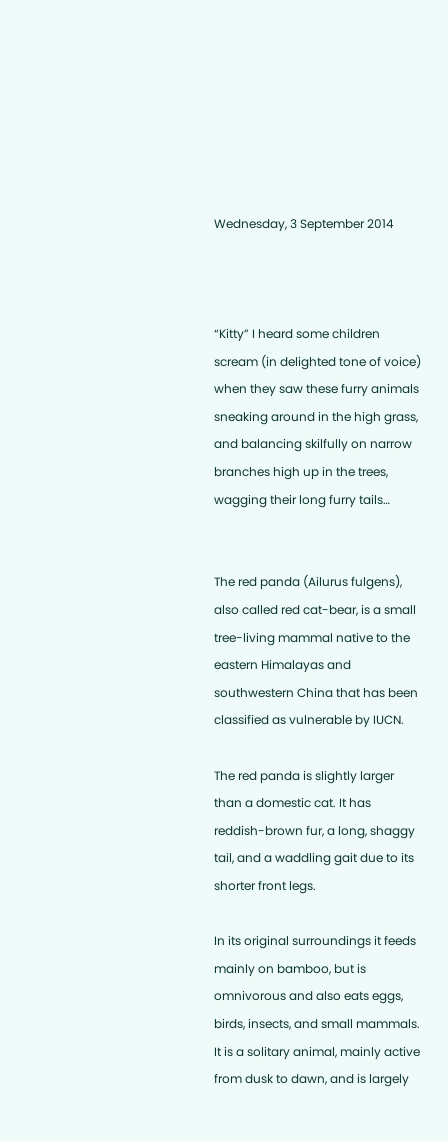Wednesday, 3 September 2014



“Kitty” I heard some children scream (in delighted tone of voice) when they saw these furry animals sneaking around in the high grass, and balancing skilfully on narrow branches high up in the trees, wagging their long furry tails…


The red panda (Ailurus fulgens), also called red cat-bear, is a small tree-living mammal native to the eastern Himalayas and southwestern China that has been classified as vulnerable by IUCN.

The red panda is slightly larger than a domestic cat. It has reddish-brown fur, a long, shaggy tail, and a waddling gait due to its shorter front legs.

In its original surroundings it feeds mainly on bamboo, but is omnivorous and also eats eggs, birds, insects, and small mammals. It is a solitary animal, mainly active from dusk to dawn, and is largely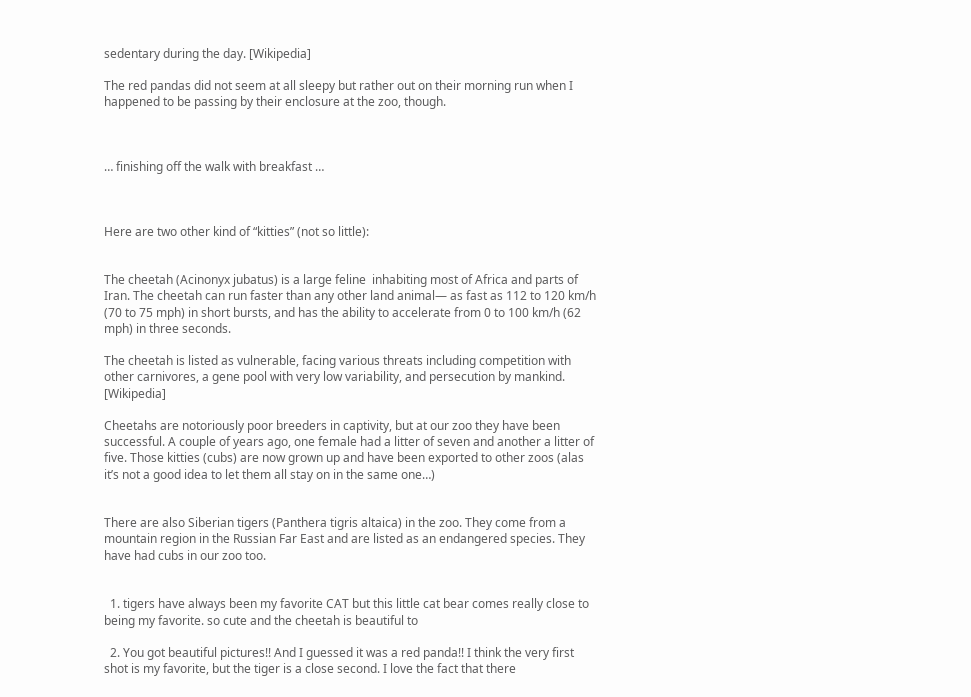sedentary during the day. [Wikipedia]

The red pandas did not seem at all sleepy but rather out on their morning run when I happened to be passing by their enclosure at the zoo, though.



… finishing off the walk with breakfast …



Here are two other kind of “kitties” (not so little):


The cheetah (Acinonyx jubatus) is a large feline  inhabiting most of Africa and parts of Iran. The cheetah can run faster than any other land animal— as fast as 112 to 120 km/h (70 to 75 mph) in short bursts, and has the ability to accelerate from 0 to 100 km/h (62 mph) in three seconds.

The cheetah is listed as vulnerable, facing various threats including competition with other carnivores, a gene pool with very low variability, and persecution by mankind. [Wikipedia]

Cheetahs are notoriously poor breeders in captivity, but at our zoo they have been successful. A couple of years ago, one female had a litter of seven and another a litter of five. Those kitties (cubs) are now grown up and have been exported to other zoos (alas it’s not a good idea to let them all stay on in the same one…)


There are also Siberian tigers (Panthera tigris altaica) in the zoo. They come from a mountain region in the Russian Far East and are listed as an endangered species. They have had cubs in our zoo too.


  1. tigers have always been my favorite CAT but this little cat bear comes really close to being my favorite. so cute and the cheetah is beautiful to

  2. You got beautiful pictures!! And I guessed it was a red panda!! I think the very first shot is my favorite, but the tiger is a close second. I love the fact that there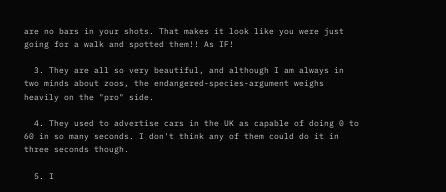are no bars in your shots. That makes it look like you were just going for a walk and spotted them!! As IF!

  3. They are all so very beautiful, and although I am always in two minds about zoos, the endangered-species-argument weighs heavily on the "pro" side.

  4. They used to advertise cars in the UK as capable of doing 0 to 60 in so many seconds. I don't think any of them could do it in three seconds though.

  5. I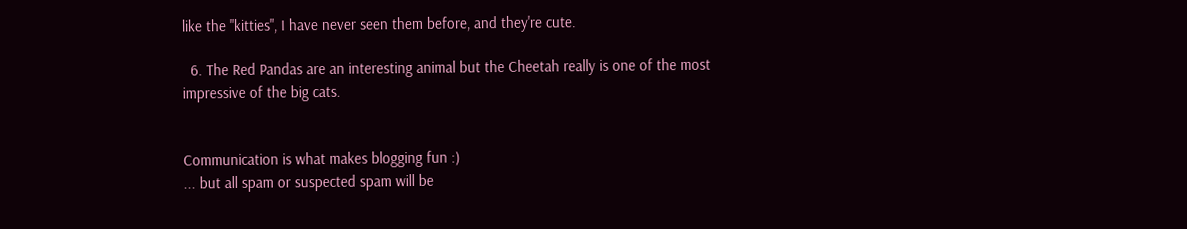like the "kitties", I have never seen them before, and they're cute.

  6. The Red Pandas are an interesting animal but the Cheetah really is one of the most impressive of the big cats.


Communication is what makes blogging fun :)
... but all spam or suspected spam will be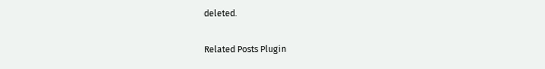deleted.

Related Posts Plugin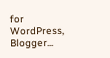for WordPress, Blogger...